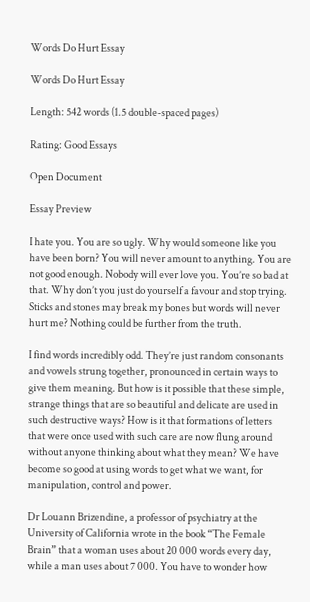Words Do Hurt Essay

Words Do Hurt Essay

Length: 542 words (1.5 double-spaced pages)

Rating: Good Essays

Open Document

Essay Preview

I hate you. You are so ugly. Why would someone like you have been born? You will never amount to anything. You are not good enough. Nobody will ever love you. You’re so bad at that. Why don’t you just do yourself a favour and stop trying. Sticks and stones may break my bones but words will never hurt me? Nothing could be further from the truth.

I find words incredibly odd. They’re just random consonants and vowels strung together, pronounced in certain ways to give them meaning. But how is it possible that these simple, strange things that are so beautiful and delicate are used in such destructive ways? How is it that formations of letters that were once used with such care are now flung around without anyone thinking about what they mean? We have become so good at using words to get what we want, for manipulation, control and power.

Dr Louann Brizendine, a professor of psychiatry at the University of California wrote in the book “The Female Brain” that a woman uses about 20 000 words every day, while a man uses about 7 000. You have to wonder how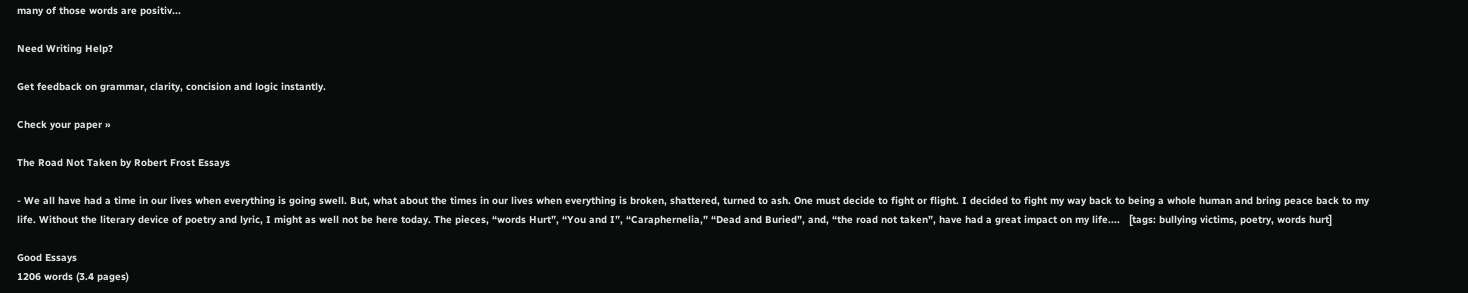many of those words are positiv...

Need Writing Help?

Get feedback on grammar, clarity, concision and logic instantly.

Check your paper »

The Road Not Taken by Robert Frost Essays

- We all have had a time in our lives when everything is going swell. But, what about the times in our lives when everything is broken, shattered, turned to ash. One must decide to fight or flight. I decided to fight my way back to being a whole human and bring peace back to my life. Without the literary device of poetry and lyric, I might as well not be here today. The pieces, “words Hurt”, “You and I”, “Caraphernelia,” “Dead and Buried”, and, “the road not taken”, have had a great impact on my life....   [tags: bullying victims, poetry, words hurt]

Good Essays
1206 words (3.4 pages)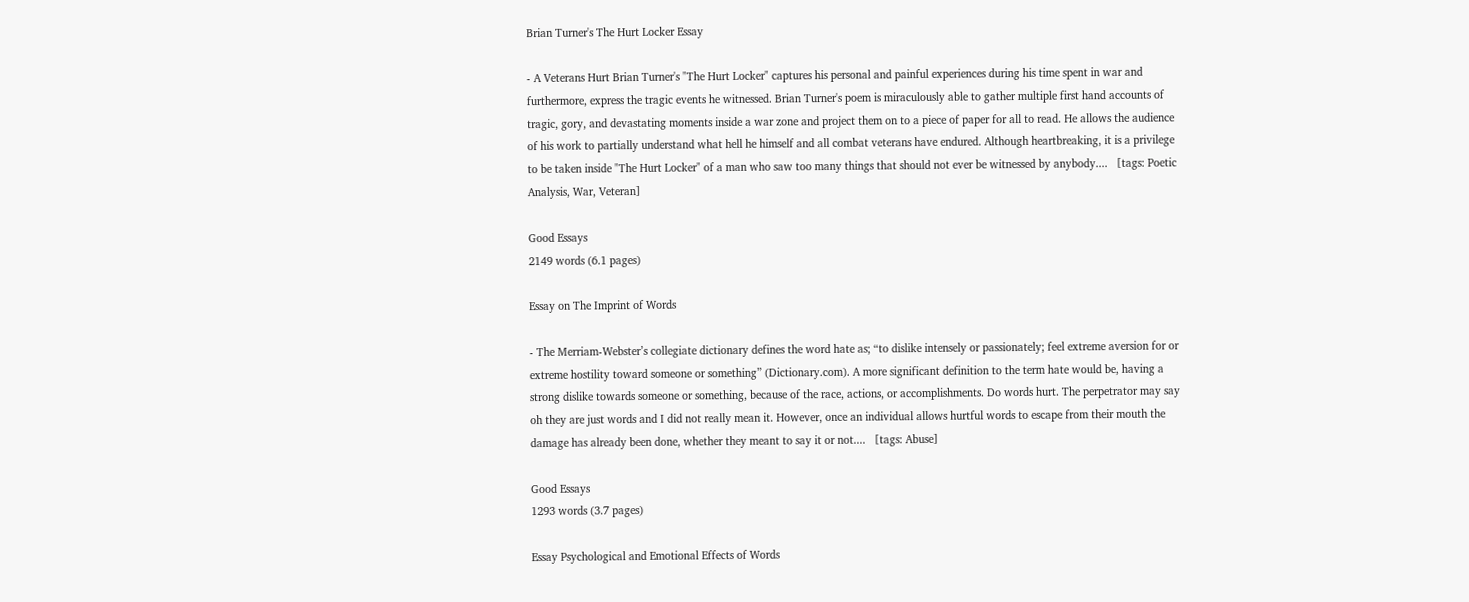Brian Turner's The Hurt Locker Essay

- A Veterans Hurt Brian Turner's "The Hurt Locker" captures his personal and painful experiences during his time spent in war and furthermore, express the tragic events he witnessed. Brian Turner's poem is miraculously able to gather multiple first hand accounts of tragic, gory, and devastating moments inside a war zone and project them on to a piece of paper for all to read. He allows the audience of his work to partially understand what hell he himself and all combat veterans have endured. Although heartbreaking, it is a privilege to be taken inside "The Hurt Locker" of a man who saw too many things that should not ever be witnessed by anybody....   [tags: Poetic Analysis, War, Veteran]

Good Essays
2149 words (6.1 pages)

Essay on The Imprint of Words

- The Merriam-Webster’s collegiate dictionary defines the word hate as; “to dislike intensely or passionately; feel extreme aversion for or extreme hostility toward someone or something” (Dictionary.com). A more significant definition to the term hate would be, having a strong dislike towards someone or something, because of the race, actions, or accomplishments. Do words hurt. The perpetrator may say oh they are just words and I did not really mean it. However, once an individual allows hurtful words to escape from their mouth the damage has already been done, whether they meant to say it or not....   [tags: Abuse]

Good Essays
1293 words (3.7 pages)

Essay Psychological and Emotional Effects of Words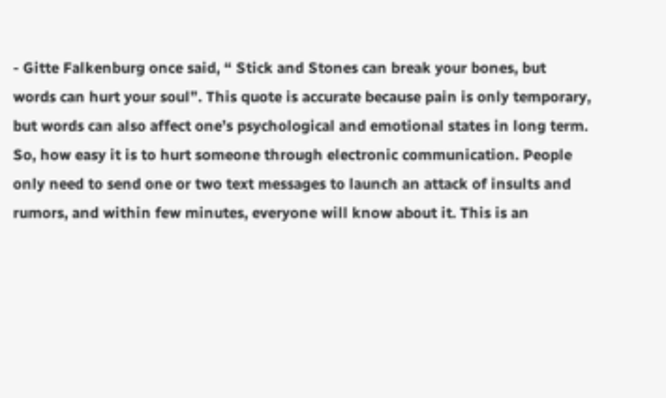- Gitte Falkenburg once said, “ Stick and Stones can break your bones, but words can hurt your soul”. This quote is accurate because pain is only temporary, but words can also affect one’s psychological and emotional states in long term. So, how easy it is to hurt someone through electronic communication. People only need to send one or two text messages to launch an attack of insults and rumors, and within few minutes, everyone will know about it. This is an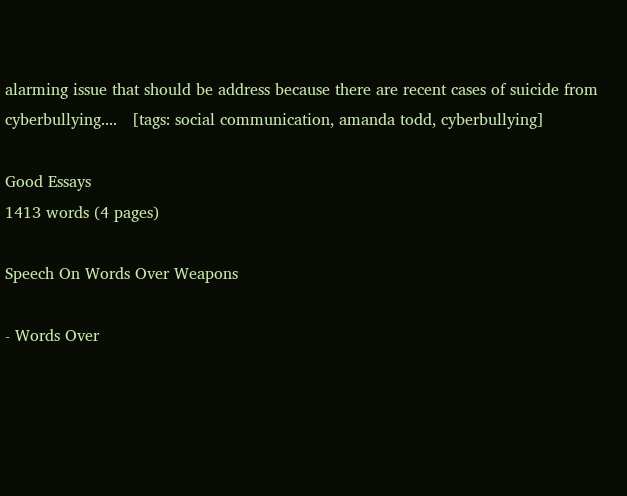alarming issue that should be address because there are recent cases of suicide from cyberbullying....   [tags: social communication, amanda todd, cyberbullying]

Good Essays
1413 words (4 pages)

Speech On Words Over Weapons

- Words Over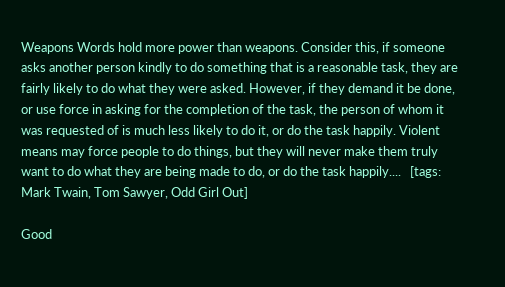Weapons Words hold more power than weapons. Consider this, if someone asks another person kindly to do something that is a reasonable task, they are fairly likely to do what they were asked. However, if they demand it be done, or use force in asking for the completion of the task, the person of whom it was requested of is much less likely to do it, or do the task happily. Violent means may force people to do things, but they will never make them truly want to do what they are being made to do, or do the task happily....   [tags: Mark Twain, Tom Sawyer, Odd Girl Out]

Good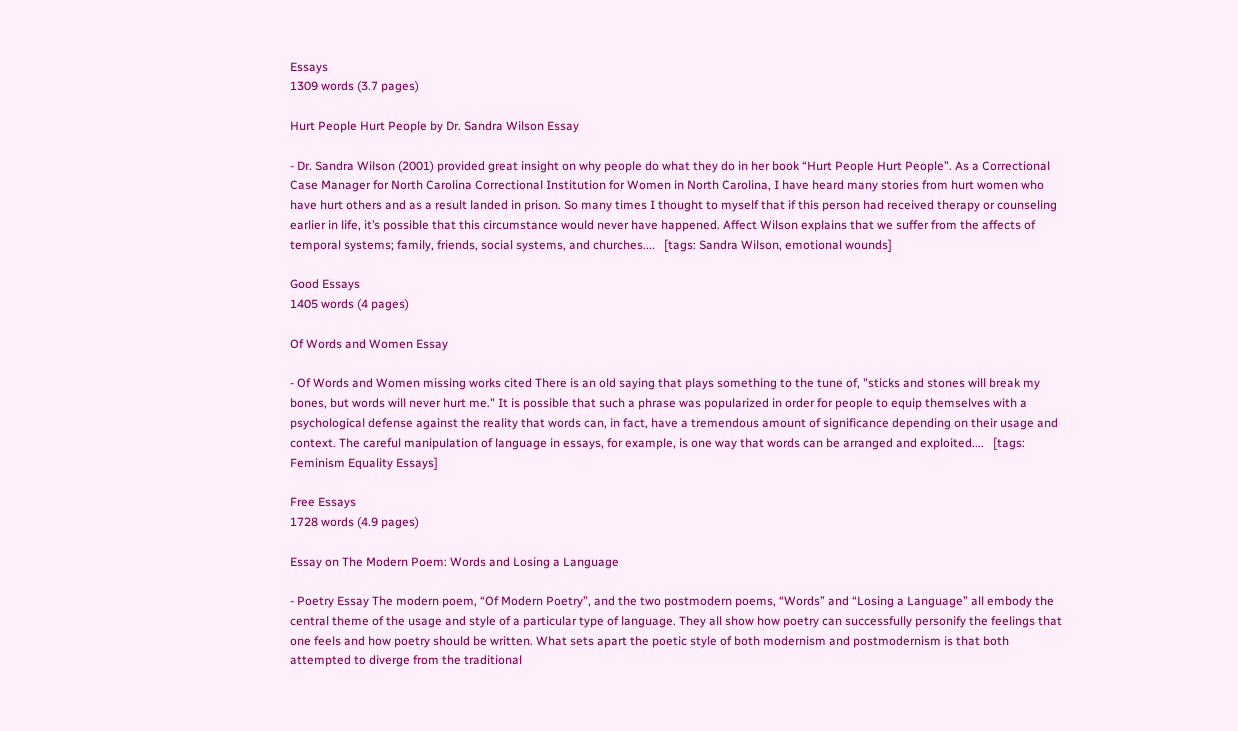Essays
1309 words (3.7 pages)

Hurt People Hurt People by Dr. Sandra Wilson Essay

- Dr. Sandra Wilson (2001) provided great insight on why people do what they do in her book “Hurt People Hurt People”. As a Correctional Case Manager for North Carolina Correctional Institution for Women in North Carolina, I have heard many stories from hurt women who have hurt others and as a result landed in prison. So many times I thought to myself that if this person had received therapy or counseling earlier in life, it’s possible that this circumstance would never have happened. Affect Wilson explains that we suffer from the affects of temporal systems; family, friends, social systems, and churches....   [tags: Sandra Wilson, emotional wounds]

Good Essays
1405 words (4 pages)

Of Words and Women Essay

- Of Words and Women missing works cited There is an old saying that plays something to the tune of, "sticks and stones will break my bones, but words will never hurt me." It is possible that such a phrase was popularized in order for people to equip themselves with a psychological defense against the reality that words can, in fact, have a tremendous amount of significance depending on their usage and context. The careful manipulation of language in essays, for example, is one way that words can be arranged and exploited....   [tags: Feminism Equality Essays]

Free Essays
1728 words (4.9 pages)

Essay on The Modern Poem: Words and Losing a Language

- Poetry Essay The modern poem, “Of Modern Poetry”, and the two postmodern poems, “Words” and “Losing a Language” all embody the central theme of the usage and style of a particular type of language. They all show how poetry can successfully personify the feelings that one feels and how poetry should be written. What sets apart the poetic style of both modernism and postmodernism is that both attempted to diverge from the traditional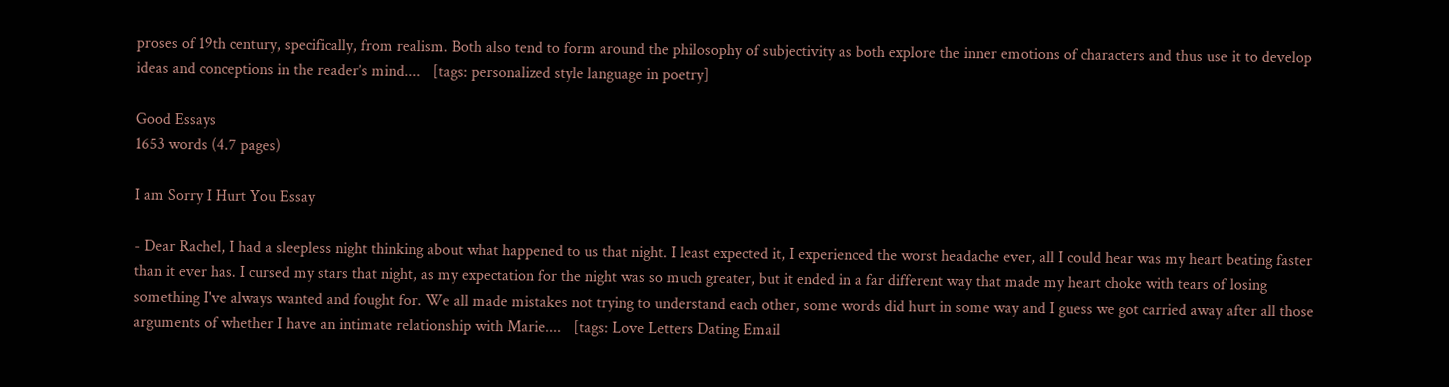proses of 19th century, specifically, from realism. Both also tend to form around the philosophy of subjectivity as both explore the inner emotions of characters and thus use it to develop ideas and conceptions in the reader’s mind....   [tags: personalized style language in poetry]

Good Essays
1653 words (4.7 pages)

I am Sorry I Hurt You Essay

- Dear Rachel, I had a sleepless night thinking about what happened to us that night. I least expected it, I experienced the worst headache ever, all I could hear was my heart beating faster than it ever has. I cursed my stars that night, as my expectation for the night was so much greater, but it ended in a far different way that made my heart choke with tears of losing something I've always wanted and fought for. We all made mistakes not trying to understand each other, some words did hurt in some way and I guess we got carried away after all those arguments of whether I have an intimate relationship with Marie....   [tags: Love Letters Dating Email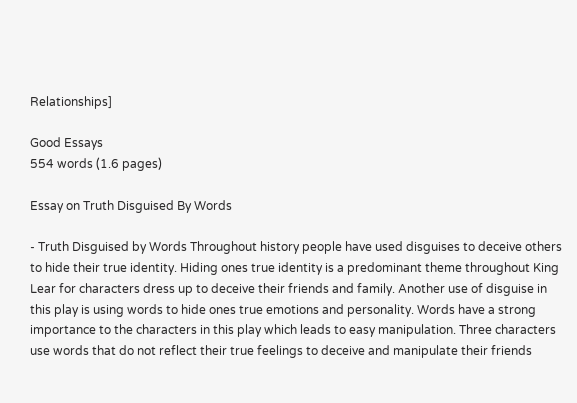Relationships]

Good Essays
554 words (1.6 pages)

Essay on Truth Disguised By Words

- Truth Disguised by Words Throughout history people have used disguises to deceive others to hide their true identity. Hiding ones true identity is a predominant theme throughout King Lear for characters dress up to deceive their friends and family. Another use of disguise in this play is using words to hide ones true emotions and personality. Words have a strong importance to the characters in this play which leads to easy manipulation. Three characters use words that do not reflect their true feelings to deceive and manipulate their friends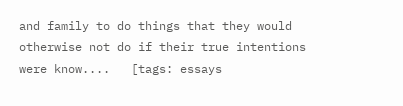and family to do things that they would otherwise not do if their true intentions were know....   [tags: essays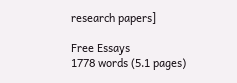research papers]

Free Essays
1778 words (5.1 pages)